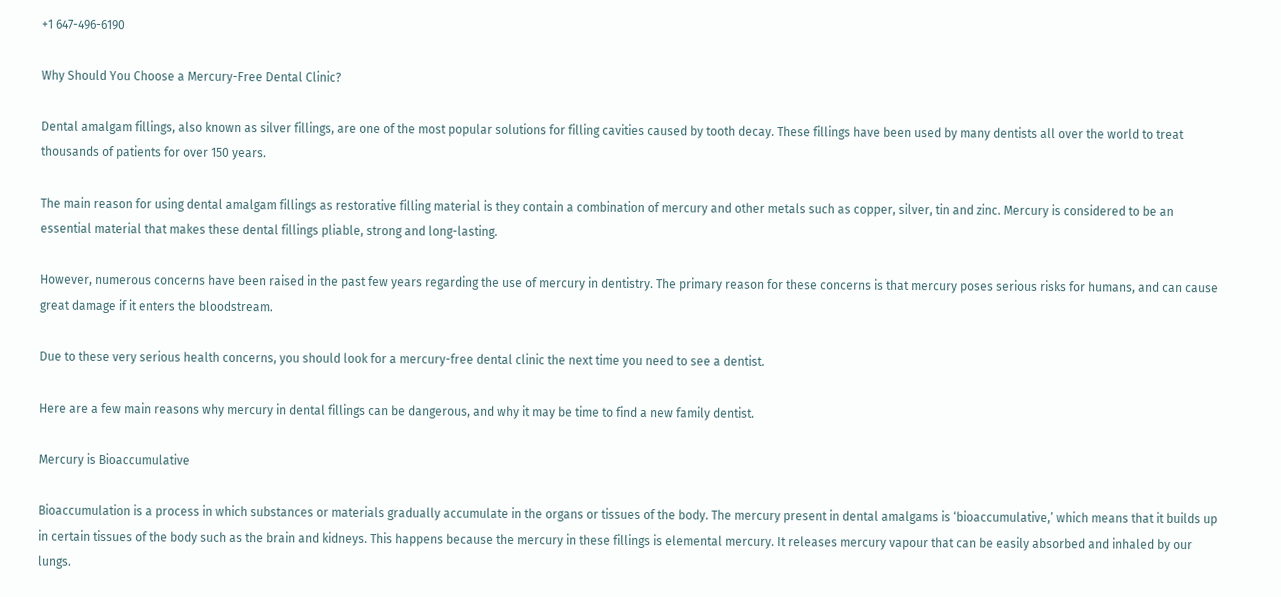+1 647-496-6190

Why Should You Choose a Mercury-Free Dental Clinic?

Dental amalgam fillings, also known as silver fillings, are one of the most popular solutions for filling cavities caused by tooth decay. These fillings have been used by many dentists all over the world to treat thousands of patients for over 150 years.

The main reason for using dental amalgam fillings as restorative filling material is they contain a combination of mercury and other metals such as copper, silver, tin and zinc. Mercury is considered to be an essential material that makes these dental fillings pliable, strong and long-lasting.

However, numerous concerns have been raised in the past few years regarding the use of mercury in dentistry. The primary reason for these concerns is that mercury poses serious risks for humans, and can cause great damage if it enters the bloodstream.

Due to these very serious health concerns, you should look for a mercury-free dental clinic the next time you need to see a dentist.

Here are a few main reasons why mercury in dental fillings can be dangerous, and why it may be time to find a new family dentist.

Mercury is Bioaccumulative

Bioaccumulation is a process in which substances or materials gradually accumulate in the organs or tissues of the body. The mercury present in dental amalgams is ‘bioaccumulative,’ which means that it builds up in certain tissues of the body such as the brain and kidneys. This happens because the mercury in these fillings is elemental mercury. It releases mercury vapour that can be easily absorbed and inhaled by our lungs.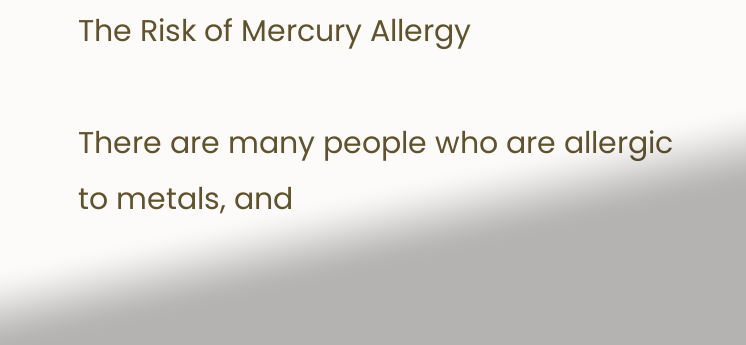The Risk of Mercury Allergy

There are many people who are allergic to metals, and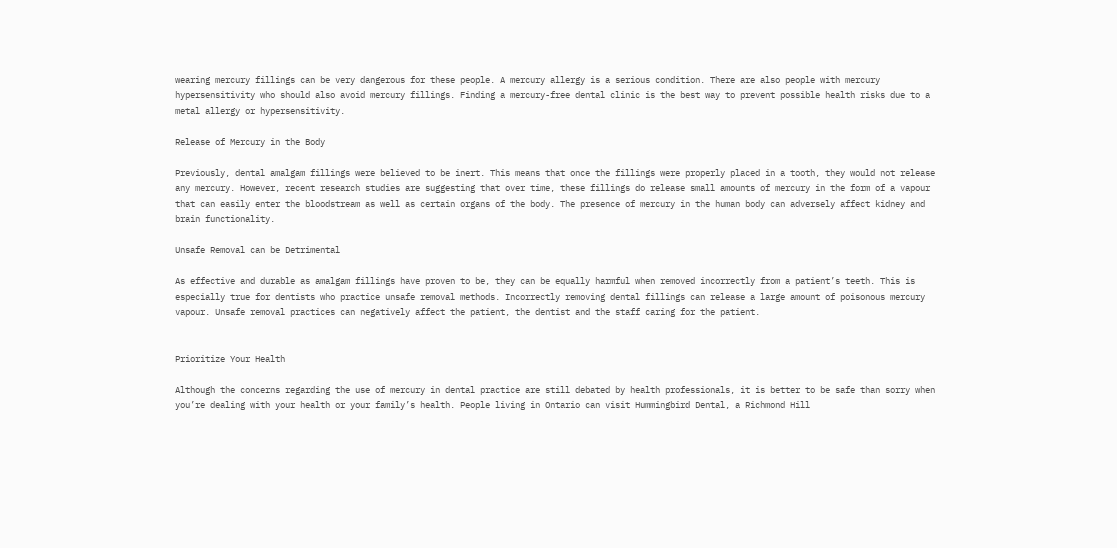wearing mercury fillings can be very dangerous for these people. A mercury allergy is a serious condition. There are also people with mercury hypersensitivity who should also avoid mercury fillings. Finding a mercury-free dental clinic is the best way to prevent possible health risks due to a metal allergy or hypersensitivity.

Release of Mercury in the Body

Previously, dental amalgam fillings were believed to be inert. This means that once the fillings were properly placed in a tooth, they would not release any mercury. However, recent research studies are suggesting that over time, these fillings do release small amounts of mercury in the form of a vapour that can easily enter the bloodstream as well as certain organs of the body. The presence of mercury in the human body can adversely affect kidney and brain functionality.

Unsafe Removal can be Detrimental

As effective and durable as amalgam fillings have proven to be, they can be equally harmful when removed incorrectly from a patient’s teeth. This is especially true for dentists who practice unsafe removal methods. Incorrectly removing dental fillings can release a large amount of poisonous mercury vapour. Unsafe removal practices can negatively affect the patient, the dentist and the staff caring for the patient.


Prioritize Your Health

Although the concerns regarding the use of mercury in dental practice are still debated by health professionals, it is better to be safe than sorry when you’re dealing with your health or your family’s health. People living in Ontario can visit Hummingbird Dental, a Richmond Hill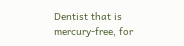Dentist that is mercury-free, for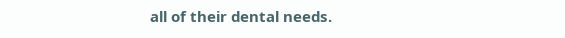all of their dental needs.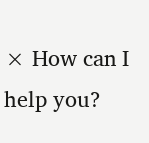× How can I help you?